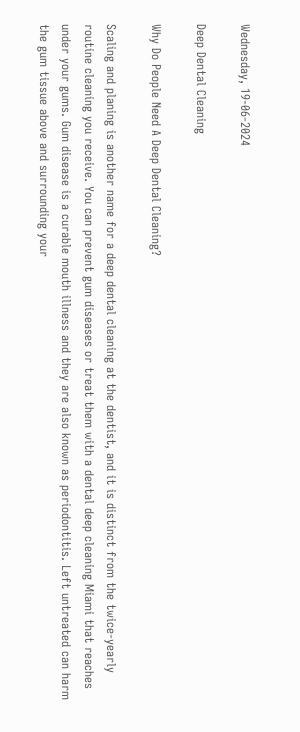Wednesday, 19-06-2024

Deep Dental Cleaning

Why Do People Need A Deep Dental Cleaning?

Scaling and planing is another name for a deep dental cleaning at the dentist, and it is distinct from the twice-yearly routine cleaning you receive. You can prevent gum diseases or treat them with a dental deep cleaning Miami that reaches under your gums. Gum disease is a curable mouth illness and they are also known as periodontitis. Left untreated can harm the gum tissue above and surrounding your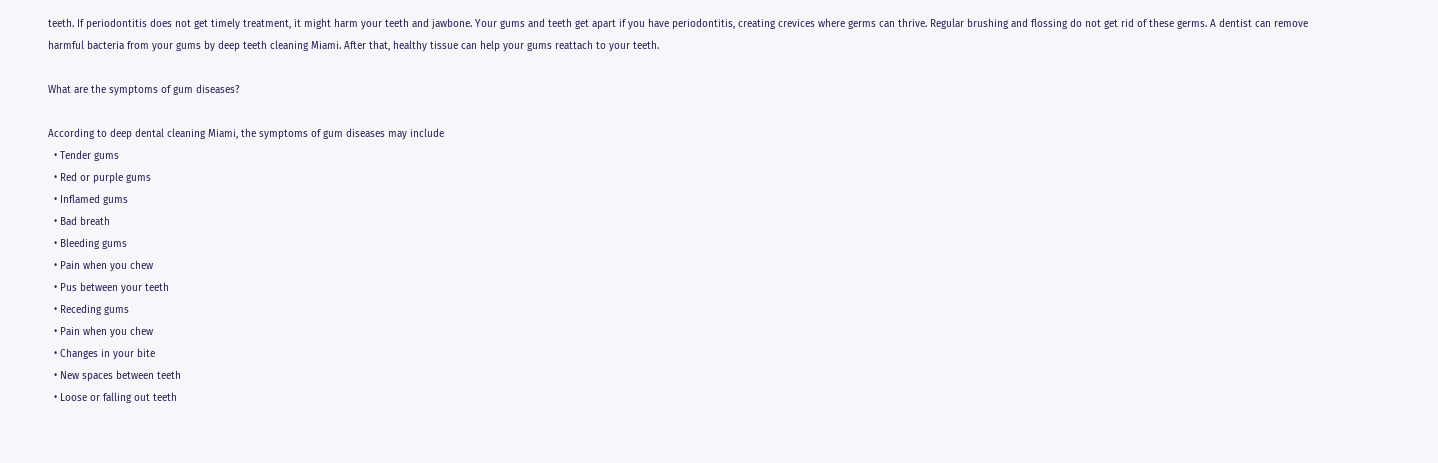teeth. If periodontitis does not get timely treatment, it might harm your teeth and jawbone. Your gums and teeth get apart if you have periodontitis, creating crevices where germs can thrive. Regular brushing and flossing do not get rid of these germs. A dentist can remove harmful bacteria from your gums by deep teeth cleaning Miami. After that, healthy tissue can help your gums reattach to your teeth.

What are the symptoms of gum diseases?

According to deep dental cleaning Miami, the symptoms of gum diseases may include
  • Tender gums
  • Red or purple gums
  • Inflamed gums
  • Bad breath
  • Bleeding gums
  • Pain when you chew
  • Pus between your teeth
  • Receding gums
  • Pain when you chew
  • Changes in your bite
  • New spaces between teeth
  • Loose or falling out teeth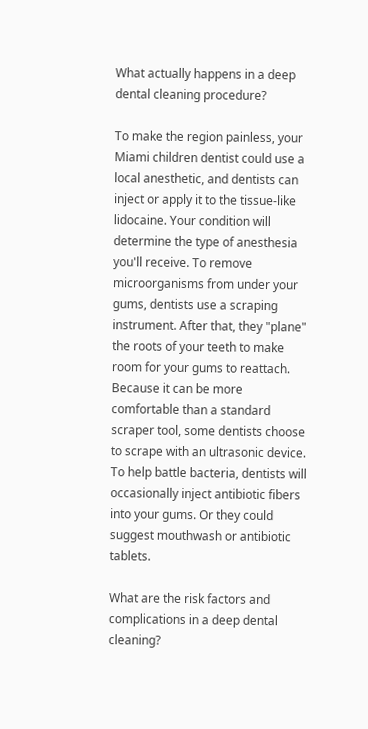What actually happens in a deep dental cleaning procedure?

To make the region painless, your Miami children dentist could use a local anesthetic, and dentists can inject or apply it to the tissue-like lidocaine. Your condition will determine the type of anesthesia you'll receive. To remove microorganisms from under your gums, dentists use a scraping instrument. After that, they "plane" the roots of your teeth to make room for your gums to reattach. Because it can be more comfortable than a standard scraper tool, some dentists choose to scrape with an ultrasonic device. To help battle bacteria, dentists will occasionally inject antibiotic fibers into your gums. Or they could suggest mouthwash or antibiotic tablets.

What are the risk factors and complications in a deep dental cleaning?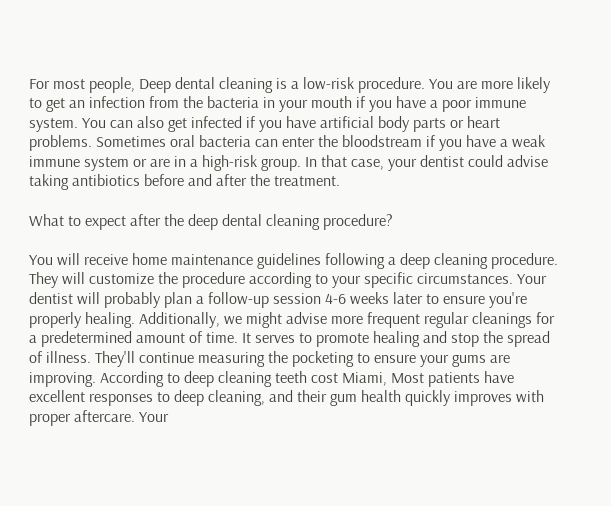For most people, Deep dental cleaning is a low-risk procedure. You are more likely to get an infection from the bacteria in your mouth if you have a poor immune system. You can also get infected if you have artificial body parts or heart problems. Sometimes oral bacteria can enter the bloodstream if you have a weak immune system or are in a high-risk group. In that case, your dentist could advise taking antibiotics before and after the treatment.

What to expect after the deep dental cleaning procedure?

You will receive home maintenance guidelines following a deep cleaning procedure. They will customize the procedure according to your specific circumstances. Your dentist will probably plan a follow-up session 4-6 weeks later to ensure you're properly healing. Additionally, we might advise more frequent regular cleanings for a predetermined amount of time. It serves to promote healing and stop the spread of illness. They'll continue measuring the pocketing to ensure your gums are improving. According to deep cleaning teeth cost Miami, Most patients have excellent responses to deep cleaning, and their gum health quickly improves with proper aftercare. Your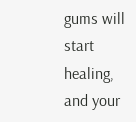gums will start healing, and your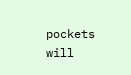pockets will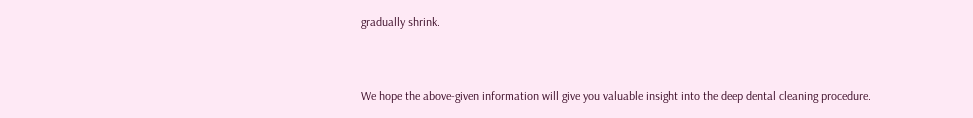gradually shrink.


We hope the above-given information will give you valuable insight into the deep dental cleaning procedure.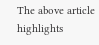The above article highlights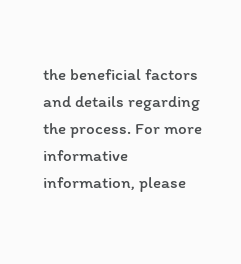the beneficial factors and details regarding the process. For more informative information, please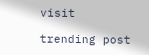visit

trending post